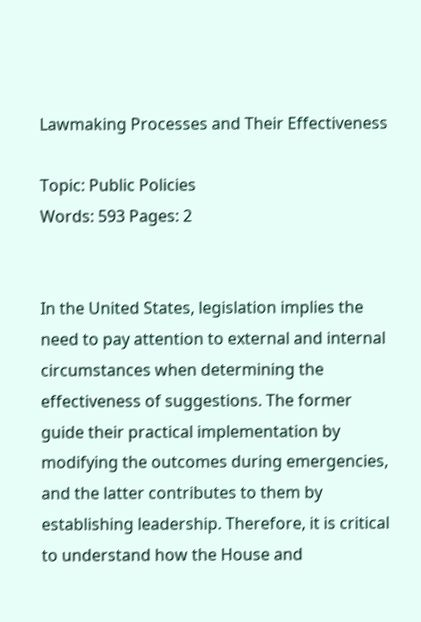Lawmaking Processes and Their Effectiveness

Topic: Public Policies
Words: 593 Pages: 2


In the United States, legislation implies the need to pay attention to external and internal circumstances when determining the effectiveness of suggestions. The former guide their practical implementation by modifying the outcomes during emergencies, and the latter contributes to them by establishing leadership. Therefore, it is critical to understand how the House and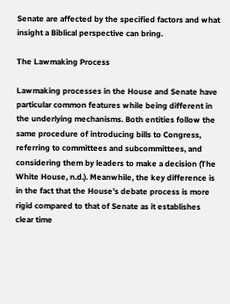Senate are affected by the specified factors and what insight a Biblical perspective can bring.

The Lawmaking Process

Lawmaking processes in the House and Senate have particular common features while being different in the underlying mechanisms. Both entities follow the same procedure of introducing bills to Congress, referring to committees and subcommittees, and considering them by leaders to make a decision (The White House, n.d.). Meanwhile, the key difference is in the fact that the House’s debate process is more rigid compared to that of Senate as it establishes clear time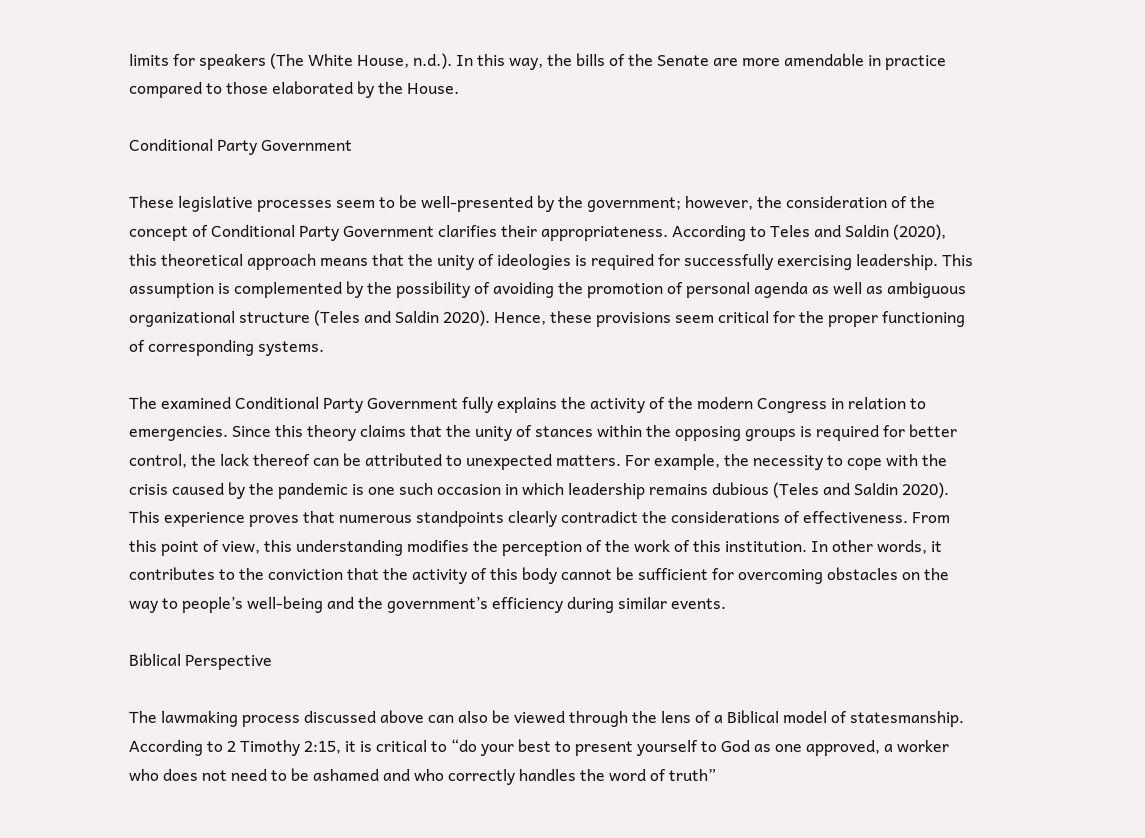limits for speakers (The White House, n.d.). In this way, the bills of the Senate are more amendable in practice compared to those elaborated by the House.

Conditional Party Government

These legislative processes seem to be well-presented by the government; however, the consideration of the concept of Conditional Party Government clarifies their appropriateness. According to Teles and Saldin (2020), this theoretical approach means that the unity of ideologies is required for successfully exercising leadership. This assumption is complemented by the possibility of avoiding the promotion of personal agenda as well as ambiguous organizational structure (Teles and Saldin 2020). Hence, these provisions seem critical for the proper functioning of corresponding systems.

The examined Conditional Party Government fully explains the activity of the modern Congress in relation to emergencies. Since this theory claims that the unity of stances within the opposing groups is required for better control, the lack thereof can be attributed to unexpected matters. For example, the necessity to cope with the crisis caused by the pandemic is one such occasion in which leadership remains dubious (Teles and Saldin 2020). This experience proves that numerous standpoints clearly contradict the considerations of effectiveness. From this point of view, this understanding modifies the perception of the work of this institution. In other words, it contributes to the conviction that the activity of this body cannot be sufficient for overcoming obstacles on the way to people’s well-being and the government’s efficiency during similar events.

Biblical Perspective

The lawmaking process discussed above can also be viewed through the lens of a Biblical model of statesmanship. According to 2 Timothy 2:15, it is critical to “do your best to present yourself to God as one approved, a worker who does not need to be ashamed and who correctly handles the word of truth”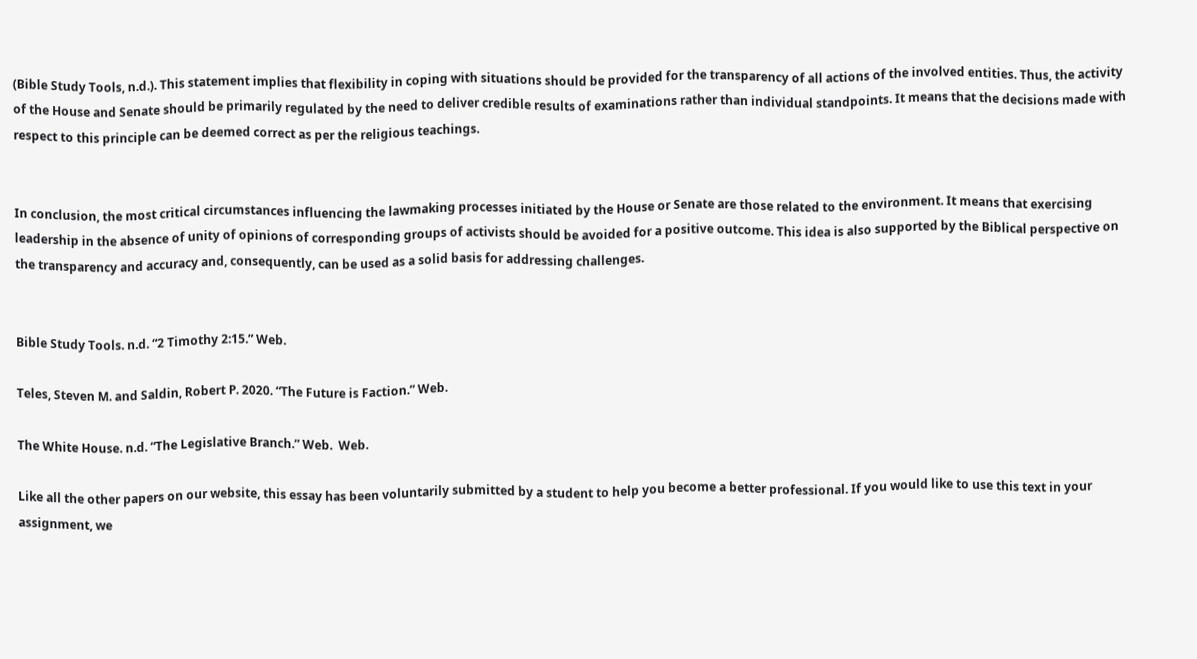(Bible Study Tools, n.d.). This statement implies that flexibility in coping with situations should be provided for the transparency of all actions of the involved entities. Thus, the activity of the House and Senate should be primarily regulated by the need to deliver credible results of examinations rather than individual standpoints. It means that the decisions made with respect to this principle can be deemed correct as per the religious teachings.


In conclusion, the most critical circumstances influencing the lawmaking processes initiated by the House or Senate are those related to the environment. It means that exercising leadership in the absence of unity of opinions of corresponding groups of activists should be avoided for a positive outcome. This idea is also supported by the Biblical perspective on the transparency and accuracy and, consequently, can be used as a solid basis for addressing challenges.


Bible Study Tools. n.d. “2 Timothy 2:15.” Web.

Teles, Steven M. and Saldin, Robert P. 2020. “The Future is Faction.” Web.

The White House. n.d. “The Legislative Branch.” Web.  Web.

Like all the other papers on our website, this essay has been voluntarily submitted by a student to help you become a better professional. If you would like to use this text in your assignment, we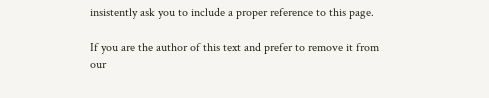insistently ask you to include a proper reference to this page.

If you are the author of this text and prefer to remove it from our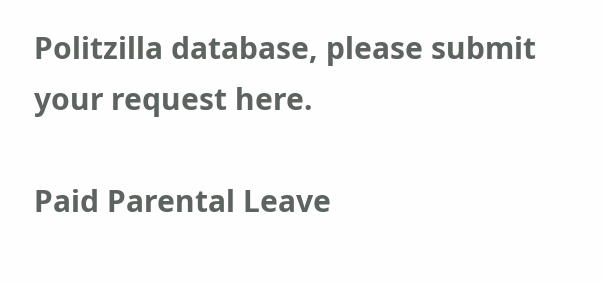Politzilla database, please submit your request here.

Paid Parental Leave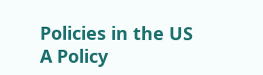Policies in the US
A Policy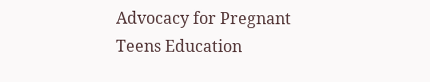Advocacy for Pregnant Teens Education